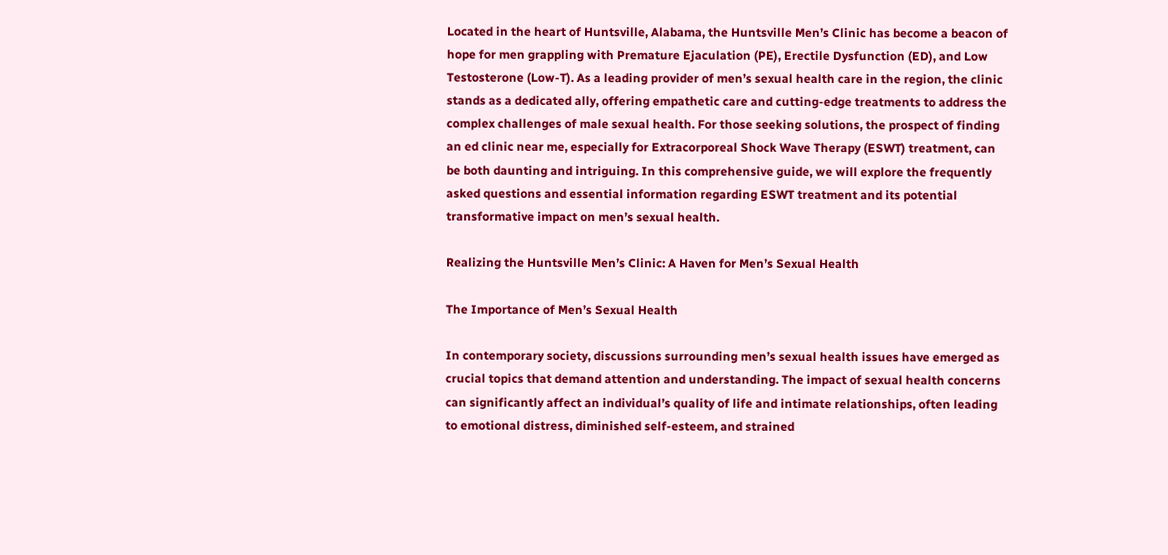Located in the heart of Huntsville, Alabama, the Huntsville Men’s Clinic has become a beacon of hope for men grappling with Premature Ejaculation (PE), Erectile Dysfunction (ED), and Low Testosterone (Low-T). As a leading provider of men’s sexual health care in the region, the clinic stands as a dedicated ally, offering empathetic care and cutting-edge treatments to address the complex challenges of male sexual health. For those seeking solutions, the prospect of finding an ed clinic near me, especially for Extracorporeal Shock Wave Therapy (ESWT) treatment, can be both daunting and intriguing. In this comprehensive guide, we will explore the frequently asked questions and essential information regarding ESWT treatment and its potential transformative impact on men’s sexual health.

Realizing the Huntsville Men’s Clinic: A Haven for Men’s Sexual Health

The Importance of Men’s Sexual Health

In contemporary society, discussions surrounding men’s sexual health issues have emerged as crucial topics that demand attention and understanding. The impact of sexual health concerns can significantly affect an individual’s quality of life and intimate relationships, often leading to emotional distress, diminished self-esteem, and strained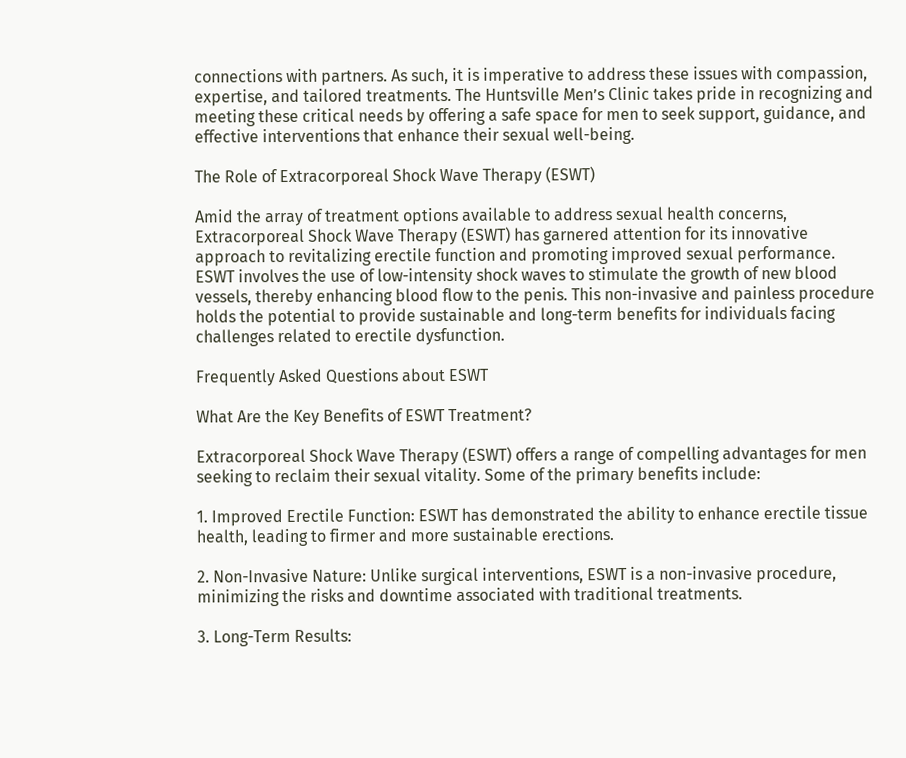connections with partners. As such, it is imperative to address these issues with compassion, expertise, and tailored treatments. The Huntsville Men’s Clinic takes pride in recognizing and meeting these critical needs by offering a safe space for men to seek support, guidance, and effective interventions that enhance their sexual well-being.

The Role of Extracorporeal Shock Wave Therapy (ESWT)

Amid the array of treatment options available to address sexual health concerns, Extracorporeal Shock Wave Therapy (ESWT) has garnered attention for its innovative approach to revitalizing erectile function and promoting improved sexual performance. ESWT involves the use of low-intensity shock waves to stimulate the growth of new blood vessels, thereby enhancing blood flow to the penis. This non-invasive and painless procedure holds the potential to provide sustainable and long-term benefits for individuals facing challenges related to erectile dysfunction.

Frequently Asked Questions about ESWT

What Are the Key Benefits of ESWT Treatment?

Extracorporeal Shock Wave Therapy (ESWT) offers a range of compelling advantages for men seeking to reclaim their sexual vitality. Some of the primary benefits include:

1. Improved Erectile Function: ESWT has demonstrated the ability to enhance erectile tissue health, leading to firmer and more sustainable erections.

2. Non-Invasive Nature: Unlike surgical interventions, ESWT is a non-invasive procedure, minimizing the risks and downtime associated with traditional treatments.

3. Long-Term Results: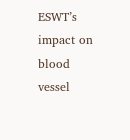ESWT’s impact on blood vessel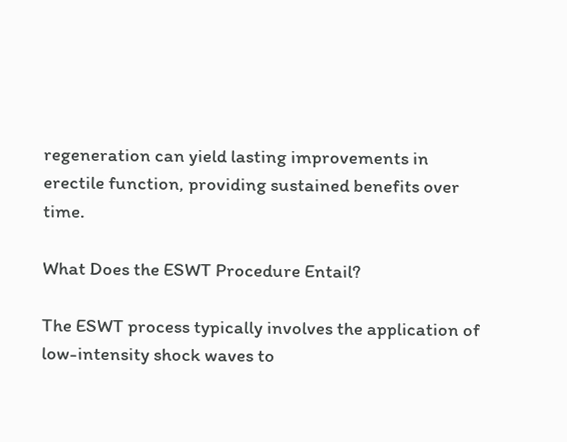regeneration can yield lasting improvements in erectile function, providing sustained benefits over time.

What Does the ESWT Procedure Entail?

The ESWT process typically involves the application of low-intensity shock waves to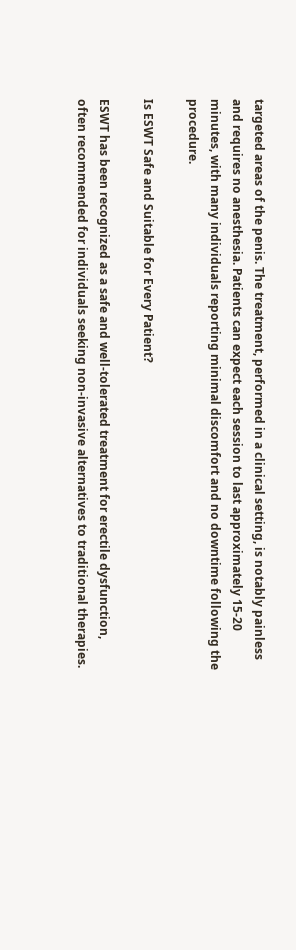targeted areas of the penis. The treatment, performed in a clinical setting, is notably painless and requires no anesthesia. Patients can expect each session to last approximately 15-20 minutes, with many individuals reporting minimal discomfort and no downtime following the procedure.

Is ESWT Safe and Suitable for Every Patient?

ESWT has been recognized as a safe and well-tolerated treatment for erectile dysfunction, often recommended for individuals seeking non-invasive alternatives to traditional therapies.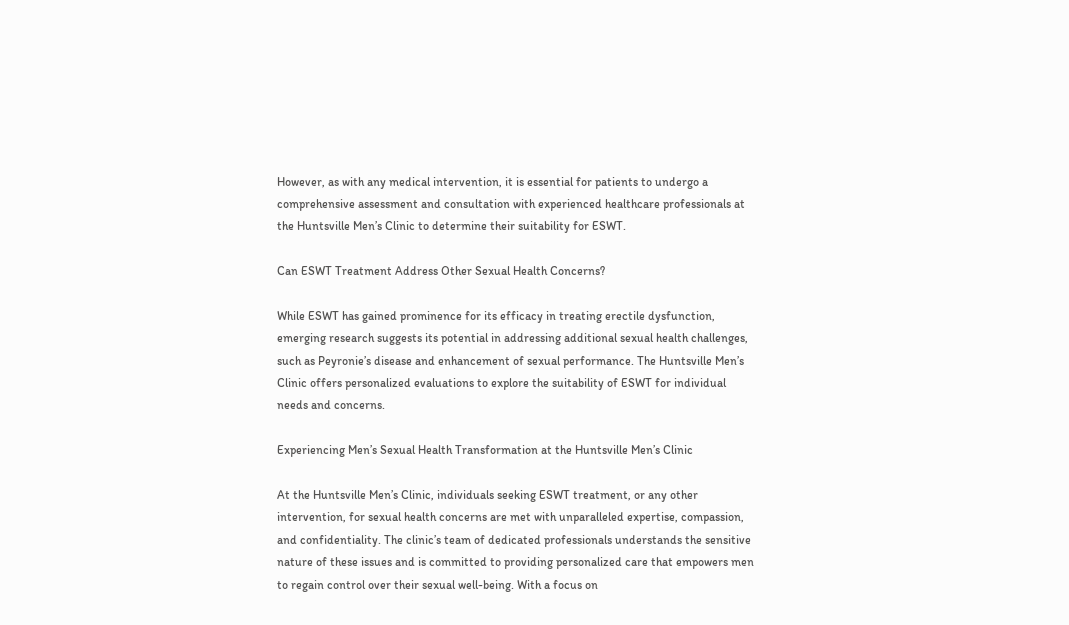However, as with any medical intervention, it is essential for patients to undergo a comprehensive assessment and consultation with experienced healthcare professionals at the Huntsville Men’s Clinic to determine their suitability for ESWT.

Can ESWT Treatment Address Other Sexual Health Concerns?

While ESWT has gained prominence for its efficacy in treating erectile dysfunction, emerging research suggests its potential in addressing additional sexual health challenges, such as Peyronie’s disease and enhancement of sexual performance. The Huntsville Men’s Clinic offers personalized evaluations to explore the suitability of ESWT for individual needs and concerns.

Experiencing Men’s Sexual Health Transformation at the Huntsville Men’s Clinic

At the Huntsville Men’s Clinic, individuals seeking ESWT treatment, or any other intervention, for sexual health concerns are met with unparalleled expertise, compassion, and confidentiality. The clinic’s team of dedicated professionals understands the sensitive nature of these issues and is committed to providing personalized care that empowers men to regain control over their sexual well-being. With a focus on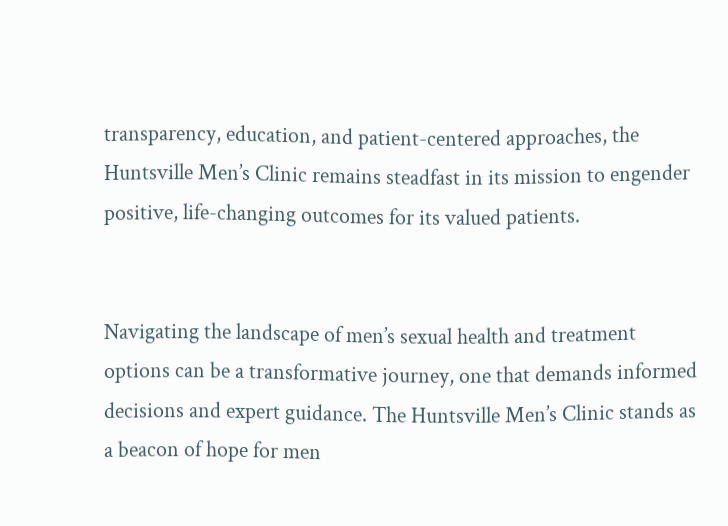transparency, education, and patient-centered approaches, the Huntsville Men’s Clinic remains steadfast in its mission to engender positive, life-changing outcomes for its valued patients.


Navigating the landscape of men’s sexual health and treatment options can be a transformative journey, one that demands informed decisions and expert guidance. The Huntsville Men’s Clinic stands as a beacon of hope for men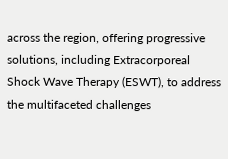across the region, offering progressive solutions, including Extracorporeal Shock Wave Therapy (ESWT), to address the multifaceted challenges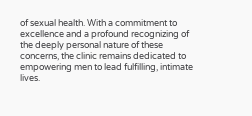of sexual health. With a commitment to excellence and a profound recognizing of the deeply personal nature of these concerns, the clinic remains dedicated to empowering men to lead fulfilling, intimate lives.